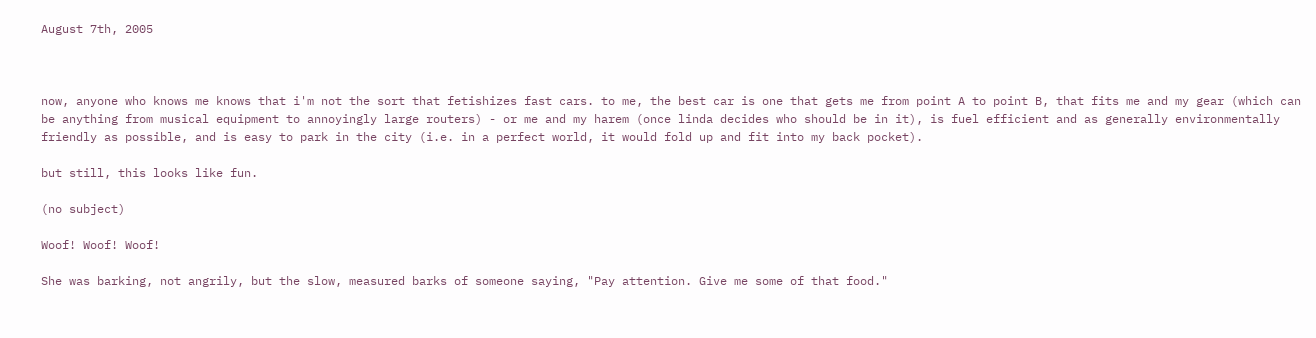August 7th, 2005



now, anyone who knows me knows that i'm not the sort that fetishizes fast cars. to me, the best car is one that gets me from point A to point B, that fits me and my gear (which can be anything from musical equipment to annoyingly large routers) - or me and my harem (once linda decides who should be in it), is fuel efficient and as generally environmentally friendly as possible, and is easy to park in the city (i.e. in a perfect world, it would fold up and fit into my back pocket).

but still, this looks like fun.

(no subject)

Woof! Woof! Woof!

She was barking, not angrily, but the slow, measured barks of someone saying, "Pay attention. Give me some of that food."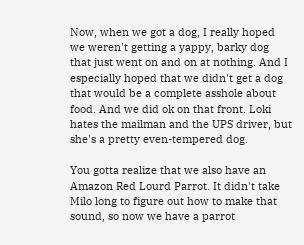Now, when we got a dog, I really hoped we weren't getting a yappy, barky dog that just went on and on at nothing. And I especially hoped that we didn't get a dog that would be a complete asshole about food. And we did ok on that front. Loki hates the mailman and the UPS driver, but she's a pretty even-tempered dog.

You gotta realize that we also have an Amazon Red Lourd Parrot. It didn't take Milo long to figure out how to make that sound, so now we have a parrot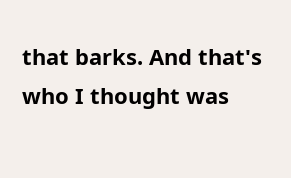that barks. And that's who I thought was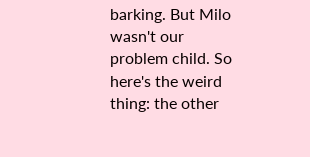barking. But Milo wasn't our problem child. So here's the weird thing: the other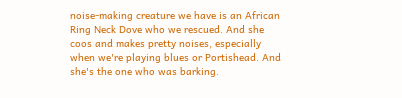noise-making creature we have is an African Ring Neck Dove who we rescued. And she coos and makes pretty noises, especially when we're playing blues or Portishead. And she's the one who was barking.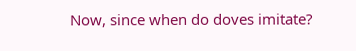Now, since when do doves imitate?